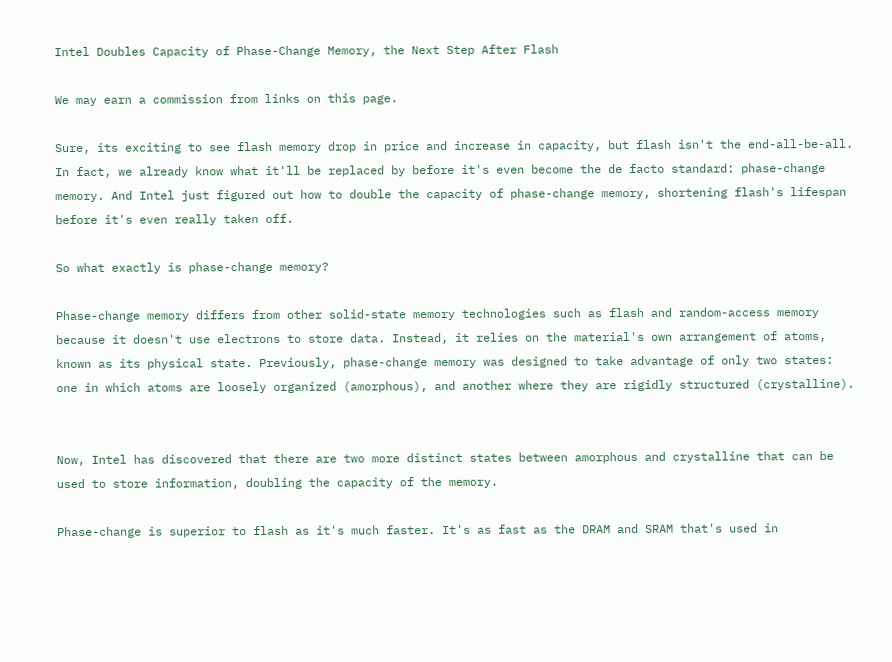Intel Doubles Capacity of Phase-Change Memory, the Next Step After Flash

We may earn a commission from links on this page.

Sure, its exciting to see flash memory drop in price and increase in capacity, but flash isn't the end-all-be-all. In fact, we already know what it'll be replaced by before it's even become the de facto standard: phase-change memory. And Intel just figured out how to double the capacity of phase-change memory, shortening flash's lifespan before it's even really taken off.

So what exactly is phase-change memory?

Phase-change memory differs from other solid-state memory technologies such as flash and random-access memory because it doesn't use electrons to store data. Instead, it relies on the material's own arrangement of atoms, known as its physical state. Previously, phase-change memory was designed to take advantage of only two states: one in which atoms are loosely organized (amorphous), and another where they are rigidly structured (crystalline).


Now, Intel has discovered that there are two more distinct states between amorphous and crystalline that can be used to store information, doubling the capacity of the memory.

Phase-change is superior to flash as it's much faster. It's as fast as the DRAM and SRAM that's used in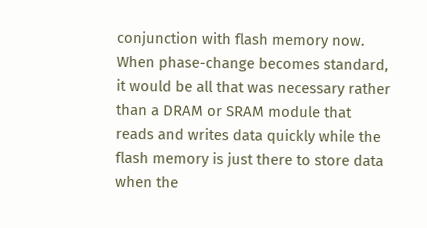conjunction with flash memory now. When phase-change becomes standard, it would be all that was necessary rather than a DRAM or SRAM module that reads and writes data quickly while the flash memory is just there to store data when the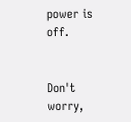power is off.


Don't worry,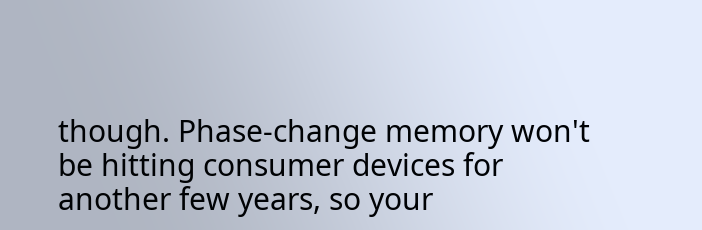though. Phase-change memory won't be hitting consumer devices for another few years, so your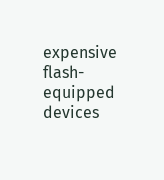expensive flash-equipped devices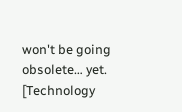won't be going obsolete… yet. [Technology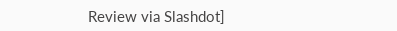Review via Slashdot]